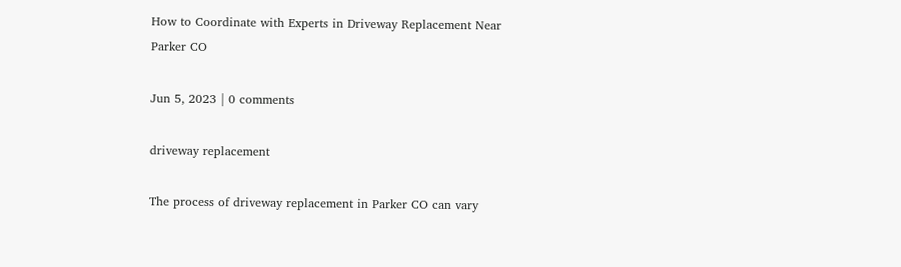How to Coordinate with Experts in Driveway Replacement Near Parker CO

Jun 5, 2023 | 0 comments

driveway replacement

The process of driveway replacement in Parker CO can vary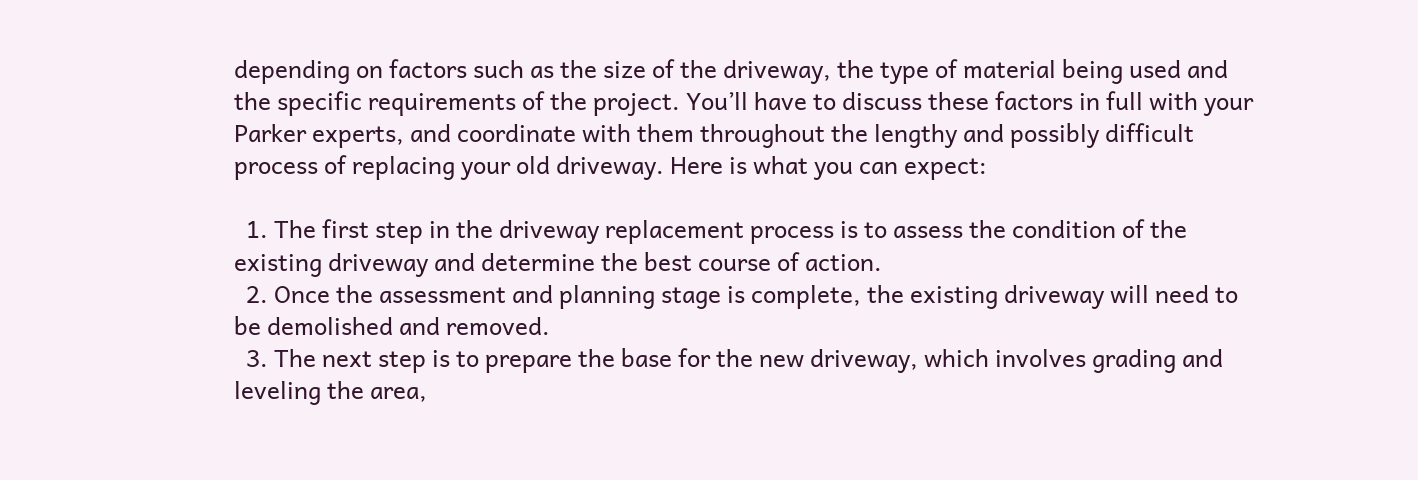depending on factors such as the size of the driveway, the type of material being used and the specific requirements of the project. You’ll have to discuss these factors in full with your Parker experts, and coordinate with them throughout the lengthy and possibly difficult process of replacing your old driveway. Here is what you can expect:

  1. The first step in the driveway replacement process is to assess the condition of the existing driveway and determine the best course of action.
  2. Once the assessment and planning stage is complete, the existing driveway will need to be demolished and removed.
  3. The next step is to prepare the base for the new driveway, which involves grading and leveling the area,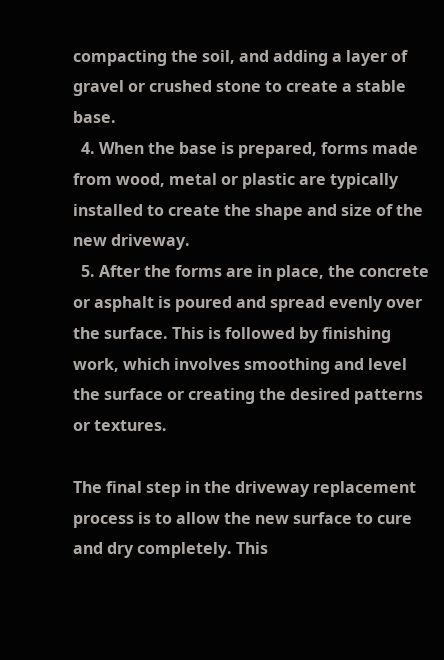compacting the soil, and adding a layer of gravel or crushed stone to create a stable base.
  4. When the base is prepared, forms made from wood, metal or plastic are typically installed to create the shape and size of the new driveway.
  5. After the forms are in place, the concrete or asphalt is poured and spread evenly over the surface. This is followed by finishing work, which involves smoothing and level the surface or creating the desired patterns or textures.

The final step in the driveway replacement process is to allow the new surface to cure and dry completely. This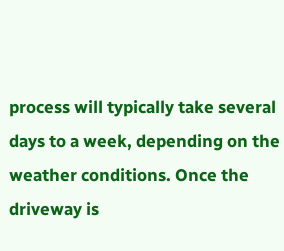process will typically take several days to a week, depending on the weather conditions. Once the driveway is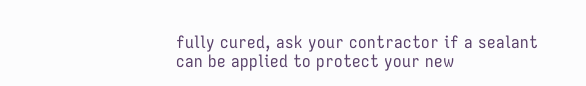fully cured, ask your contractor if a sealant can be applied to protect your new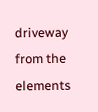driveway from the elements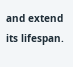and extend its lifespan.